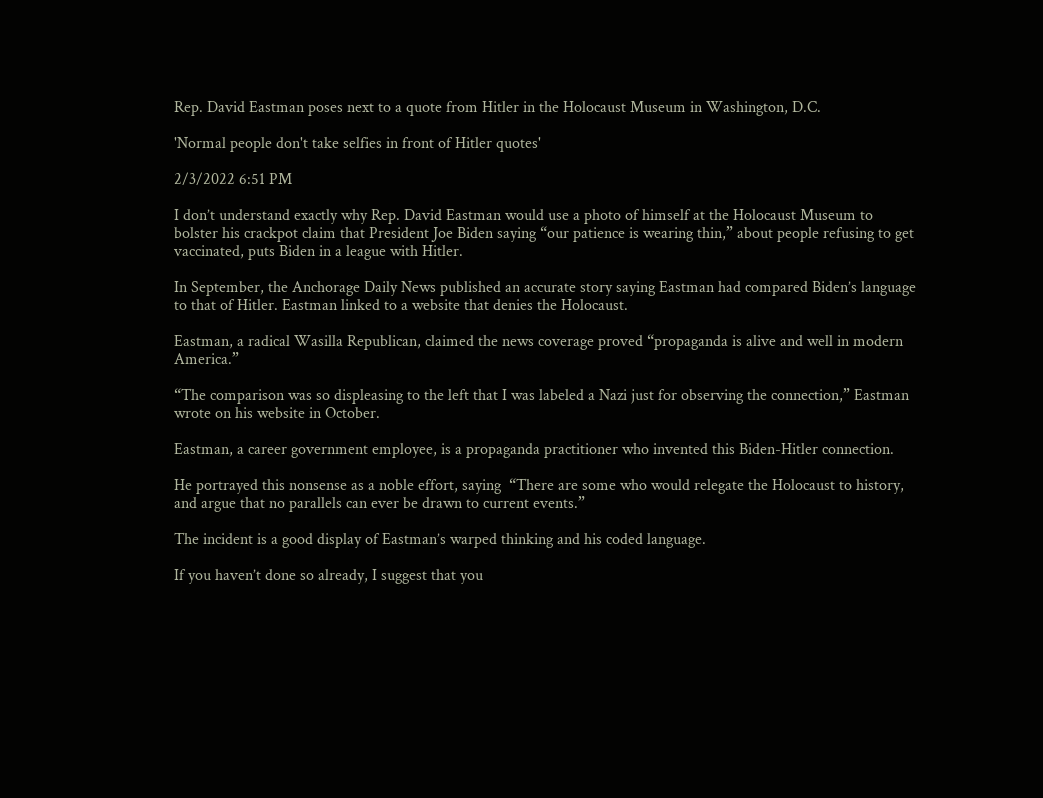Rep. David Eastman poses next to a quote from Hitler in the Holocaust Museum in Washington, D.C.

'Normal people don't take selfies in front of Hitler quotes'

2/3/2022 6:51 PM

I don’t understand exactly why Rep. David Eastman would use a photo of himself at the Holocaust Museum to bolster his crackpot claim that President Joe Biden saying “our patience is wearing thin,” about people refusing to get vaccinated, puts Biden in a league with Hitler.

In September, the Anchorage Daily News published an accurate story saying Eastman had compared Biden’s language to that of Hitler. Eastman linked to a website that denies the Holocaust.

Eastman, a radical Wasilla Republican, claimed the news coverage proved “propaganda is alive and well in modern America.”

“The comparison was so displeasing to the left that I was labeled a Nazi just for observing the connection,” Eastman wrote on his website in October.

Eastman, a career government employee, is a propaganda practitioner who invented this Biden-Hitler connection.

He portrayed this nonsense as a noble effort, saying  “There are some who would relegate the Holocaust to history, and argue that no parallels can ever be drawn to current events.”

The incident is a good display of Eastman’s warped thinking and his coded language.

If you haven’t done so already, I suggest that you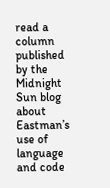read a column published by the Midnight
Sun blog about Eastman’s use of language and code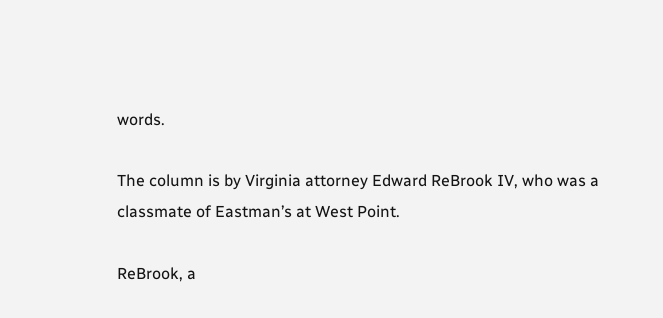words.

The column is by Virginia attorney Edward ReBrook IV, who was a classmate of Eastman’s at West Point.

ReBrook, a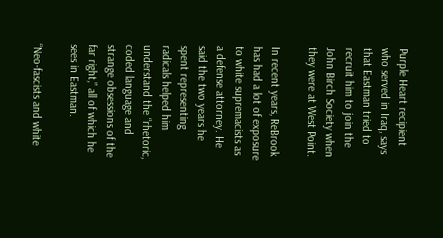Purple Heart recipient who served in Iraq, says that Eastman tried to recruit him to join the John Birch Society when they were at West Point.

In recent years, ReBrook has had a lot of exposure to white supremacists as a defense attorney. He said the two years he spent representing radicals helped him understand the “rhetoric, coded language and strange obsessions of the far right,” all of which he sees in Eastman.

“Neo-fascists and white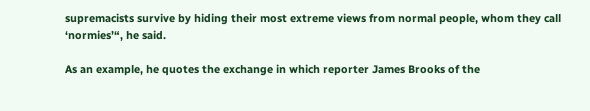supremacists survive by hiding their most extreme views from normal people, whom they call ‘normies’“, he said.

As an example, he quotes the exchange in which reporter James Brooks of the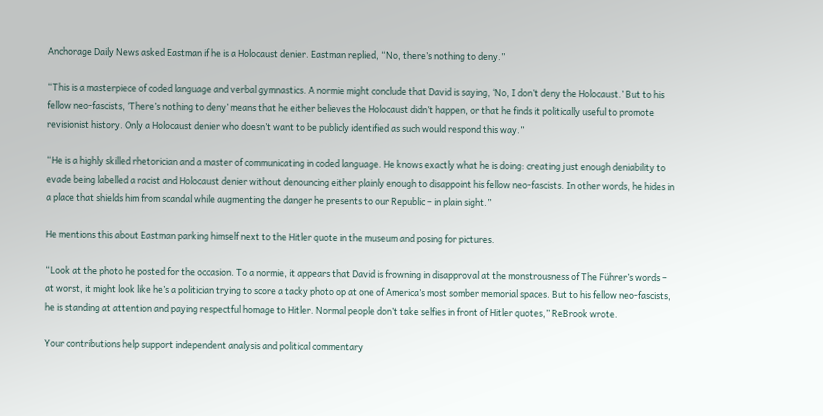Anchorage Daily News asked Eastman if he is a Holocaust denier. Eastman replied, “No, there’s nothing to deny.”

“This is a masterpiece of coded language and verbal gymnastics. A normie might conclude that David is saying, ‘No, I don’t deny the Holocaust.’ But to his fellow neo-fascists, ‘There’s nothing to deny’ means that he either believes the Holocaust didn’t happen, or that he finds it politically useful to promote revisionist history. Only a Holocaust denier who doesn’t want to be publicly identified as such would respond this way.”

“He is a highly skilled rhetorician and a master of communicating in coded language. He knows exactly what he is doing: creating just enough deniability to evade being labelled a racist and Holocaust denier without denouncing either plainly enough to disappoint his fellow neo-fascists. In other words, he hides in a place that shields him from scandal while augmenting the danger he presents to our Republic – in plain sight.”

He mentions this about Eastman parking himself next to the Hitler quote in the museum and posing for pictures.

“Look at the photo he posted for the occasion. To a normie, it appears that David is frowning in disapproval at the monstrousness of The Führer’s words – at worst, it might look like he’s a politician trying to score a tacky photo op at one of America’s most somber memorial spaces. But to his fellow neo-fascists, he is standing at attention and paying respectful homage to Hitler. Normal people don’t take selfies in front of Hitler quotes,” ReBrook wrote.

Your contributions help support independent analysis and political commentary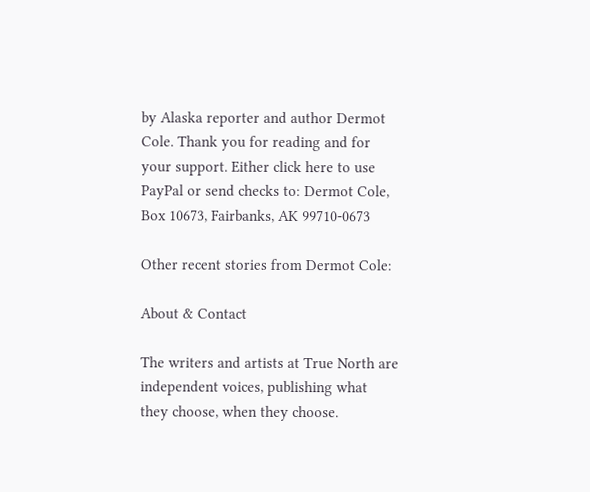by Alaska reporter and author Dermot Cole. Thank you for reading and for your support. Either click here to use PayPal or send checks to: Dermot Cole, Box 10673, Fairbanks, AK 99710-0673

Other recent stories from Dermot Cole:

About & Contact

The writers and artists at True North are independent voices, publishing what they choose, when they choose.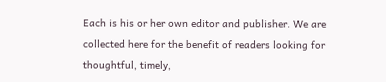Each is his or her own editor and publisher. We are collected here for the benefit of readers looking for thoughtful, timely,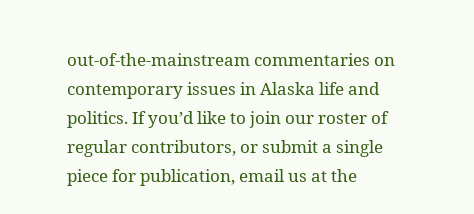out-of-the-mainstream commentaries on contemporary issues in Alaska life and politics. If you’d like to join our roster of regular contributors, or submit a single piece for publication, email us at the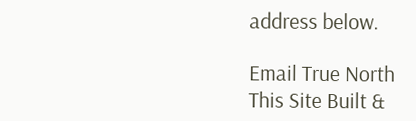address below.

Email True North
This Site Built &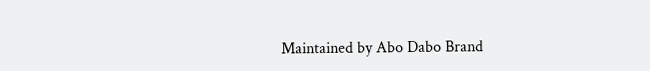Maintained by Abo Dabo Brand